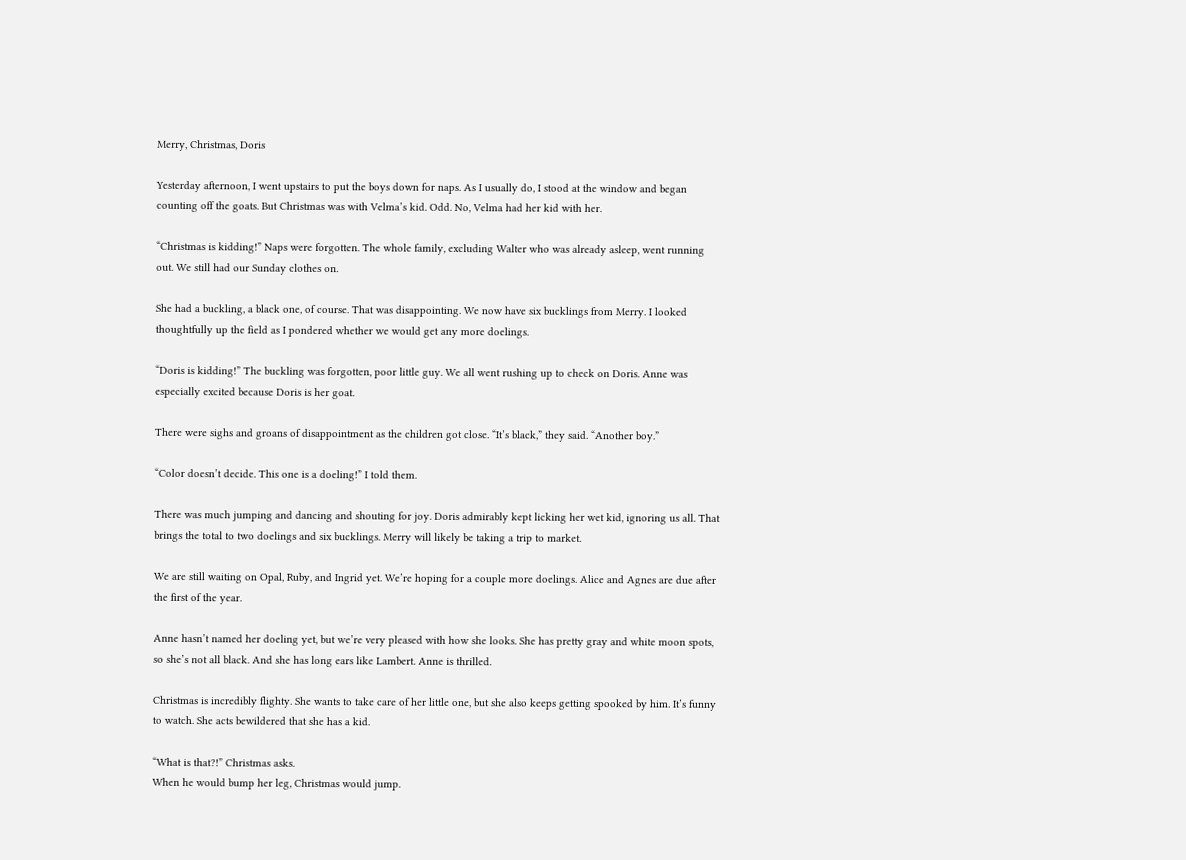Merry, Christmas, Doris

Yesterday afternoon, I went upstairs to put the boys down for naps. As I usually do, I stood at the window and began counting off the goats. But Christmas was with Velma’s kid. Odd. No, Velma had her kid with her.

“Christmas is kidding!” Naps were forgotten. The whole family, excluding Walter who was already asleep, went running out. We still had our Sunday clothes on.

She had a buckling, a black one, of course. That was disappointing. We now have six bucklings from Merry. I looked thoughtfully up the field as I pondered whether we would get any more doelings.

“Doris is kidding!” The buckling was forgotten, poor little guy. We all went rushing up to check on Doris. Anne was especially excited because Doris is her goat.

There were sighs and groans of disappointment as the children got close. “It’s black,” they said. “Another boy.”

“Color doesn’t decide. This one is a doeling!” I told them.

There was much jumping and dancing and shouting for joy. Doris admirably kept licking her wet kid, ignoring us all. That brings the total to two doelings and six bucklings. Merry will likely be taking a trip to market.

We are still waiting on Opal, Ruby, and Ingrid yet. We’re hoping for a couple more doelings. Alice and Agnes are due after the first of the year.

Anne hasn’t named her doeling yet, but we’re very pleased with how she looks. She has pretty gray and white moon spots, so she’s not all black. And she has long ears like Lambert. Anne is thrilled.

Christmas is incredibly flighty. She wants to take care of her little one, but she also keeps getting spooked by him. It’s funny to watch. She acts bewildered that she has a kid.

“What is that?!” Christmas asks.
When he would bump her leg, Christmas would jump.